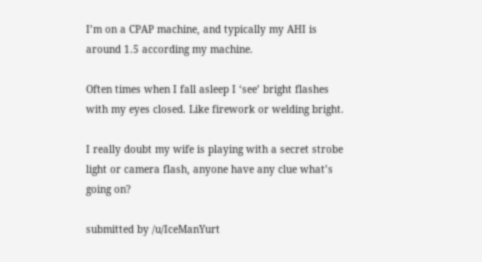I’m on a CPAP machine, and typically my AHI is around 1.5 according my machine.

Often times when I fall asleep I ‘see’ bright flashes with my eyes closed. Like firework or welding bright.

I really doubt my wife is playing with a secret strobe light or camera flash, anyone have any clue what’s going on?

submitted by /u/IceManYurt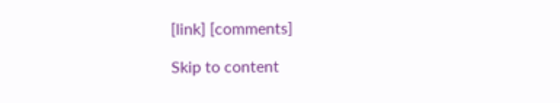[link] [comments]

Skip to content